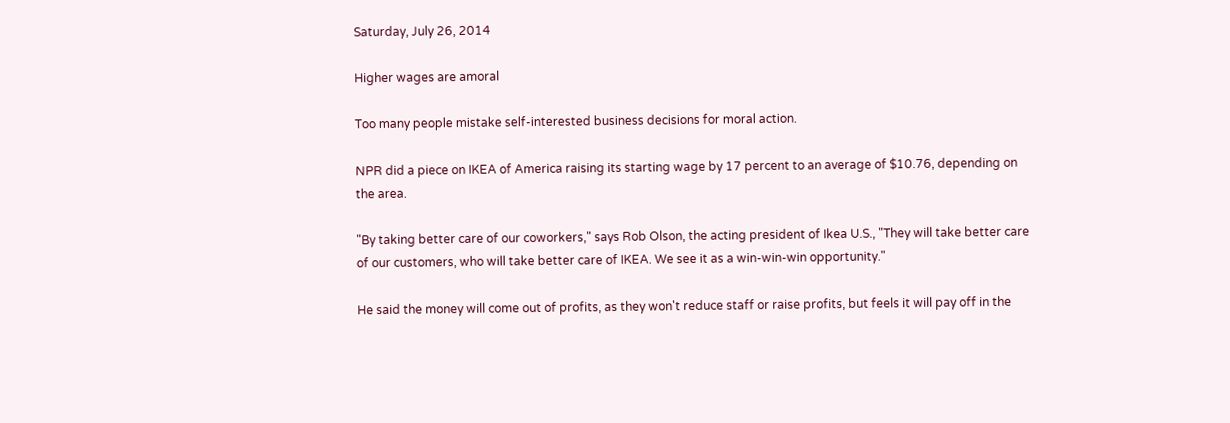Saturday, July 26, 2014

Higher wages are amoral

Too many people mistake self-interested business decisions for moral action.

NPR did a piece on IKEA of America raising its starting wage by 17 percent to an average of $10.76, depending on the area.

"By taking better care of our coworkers," says Rob Olson, the acting president of Ikea U.S., "They will take better care of our customers, who will take better care of IKEA. We see it as a win-win-win opportunity."

He said the money will come out of profits, as they won't reduce staff or raise profits, but feels it will pay off in the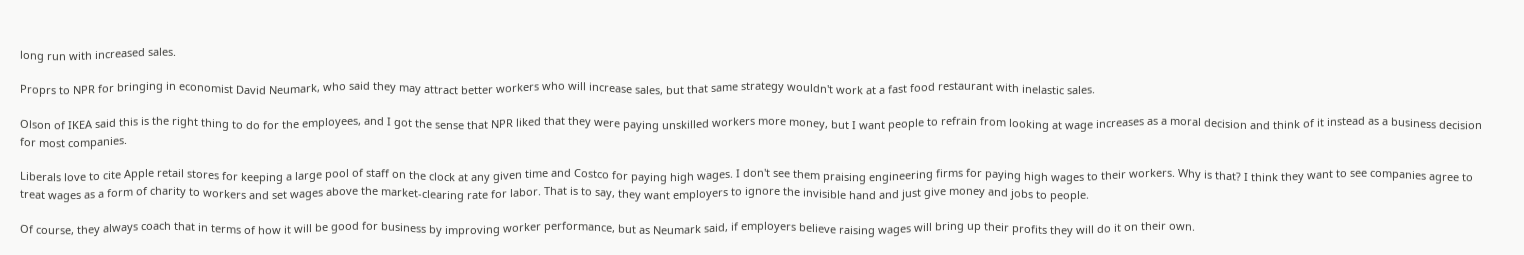long run with increased sales.

Proprs to NPR for bringing in economist David Neumark, who said they may attract better workers who will increase sales, but that same strategy wouldn't work at a fast food restaurant with inelastic sales.

Olson of IKEA said this is the right thing to do for the employees, and I got the sense that NPR liked that they were paying unskilled workers more money, but I want people to refrain from looking at wage increases as a moral decision and think of it instead as a business decision for most companies.

Liberals love to cite Apple retail stores for keeping a large pool of staff on the clock at any given time and Costco for paying high wages. I don't see them praising engineering firms for paying high wages to their workers. Why is that? I think they want to see companies agree to treat wages as a form of charity to workers and set wages above the market-clearing rate for labor. That is to say, they want employers to ignore the invisible hand and just give money and jobs to people.

Of course, they always coach that in terms of how it will be good for business by improving worker performance, but as Neumark said, if employers believe raising wages will bring up their profits they will do it on their own.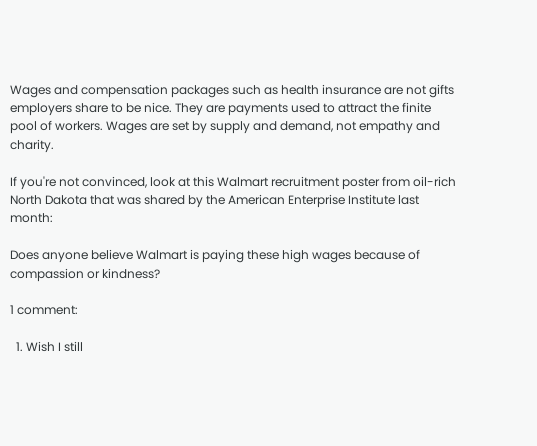Wages and compensation packages such as health insurance are not gifts employers share to be nice. They are payments used to attract the finite pool of workers. Wages are set by supply and demand, not empathy and charity.

If you're not convinced, look at this Walmart recruitment poster from oil-rich North Dakota that was shared by the American Enterprise Institute last month:

Does anyone believe Walmart is paying these high wages because of compassion or kindness?

1 comment:

  1. Wish I still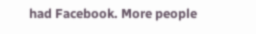had Facebook. More people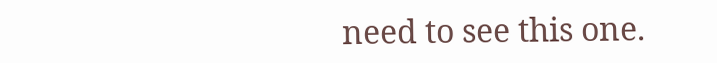need to see this one.